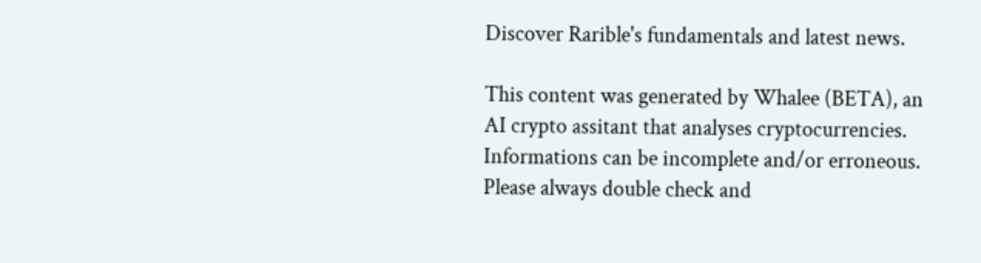Discover Rarible's fundamentals and latest news.

This content was generated by Whalee (BETA), an AI crypto assitant that analyses cryptocurrencies. Informations can be incomplete and/or erroneous. Please always double check and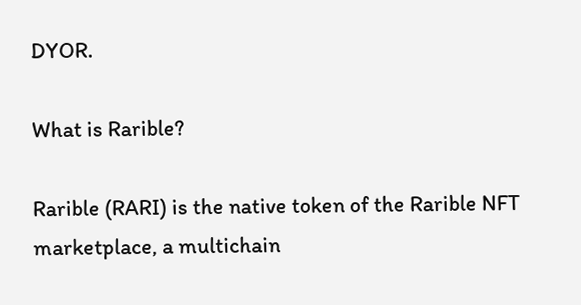DYOR.

What is Rarible?

Rarible (RARI) is the native token of the Rarible NFT marketplace, a multichain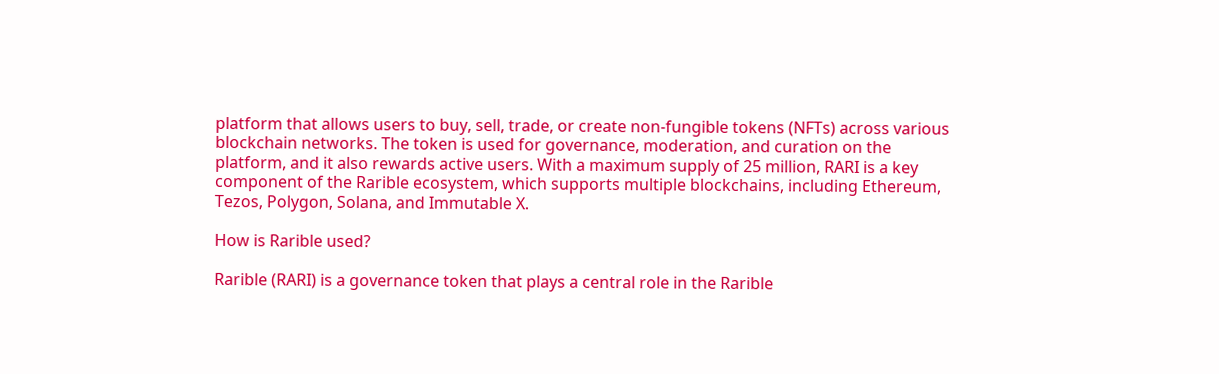platform that allows users to buy, sell, trade, or create non-fungible tokens (NFTs) across various blockchain networks. The token is used for governance, moderation, and curation on the platform, and it also rewards active users. With a maximum supply of 25 million, RARI is a key component of the Rarible ecosystem, which supports multiple blockchains, including Ethereum, Tezos, Polygon, Solana, and Immutable X.

How is Rarible used?

Rarible (RARI) is a governance token that plays a central role in the Rarible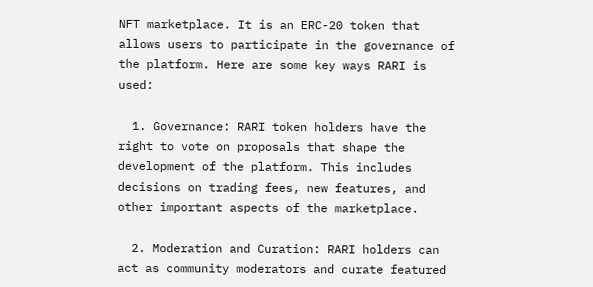NFT marketplace. It is an ERC-20 token that allows users to participate in the governance of the platform. Here are some key ways RARI is used:

  1. Governance: RARI token holders have the right to vote on proposals that shape the development of the platform. This includes decisions on trading fees, new features, and other important aspects of the marketplace.

  2. Moderation and Curation: RARI holders can act as community moderators and curate featured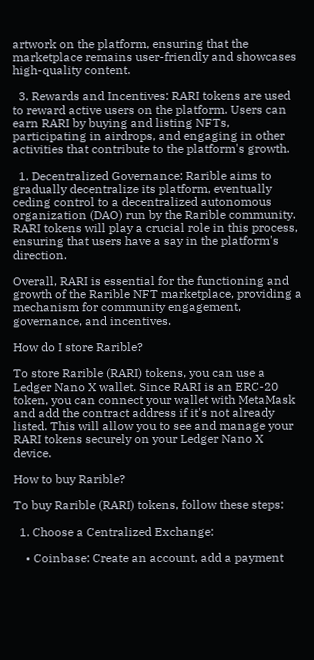artwork on the platform, ensuring that the marketplace remains user-friendly and showcases high-quality content.

  3. Rewards and Incentives: RARI tokens are used to reward active users on the platform. Users can earn RARI by buying and listing NFTs, participating in airdrops, and engaging in other activities that contribute to the platform's growth.

  1. Decentralized Governance: Rarible aims to gradually decentralize its platform, eventually ceding control to a decentralized autonomous organization (DAO) run by the Rarible community. RARI tokens will play a crucial role in this process, ensuring that users have a say in the platform's direction.

Overall, RARI is essential for the functioning and growth of the Rarible NFT marketplace, providing a mechanism for community engagement, governance, and incentives.

How do I store Rarible?

To store Rarible (RARI) tokens, you can use a Ledger Nano X wallet. Since RARI is an ERC-20 token, you can connect your wallet with MetaMask and add the contract address if it's not already listed. This will allow you to see and manage your RARI tokens securely on your Ledger Nano X device.

How to buy Rarible?

To buy Rarible (RARI) tokens, follow these steps:

  1. Choose a Centralized Exchange:

    • Coinbase: Create an account, add a payment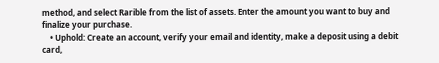method, and select Rarible from the list of assets. Enter the amount you want to buy and finalize your purchase.
    • Uphold: Create an account, verify your email and identity, make a deposit using a debit card,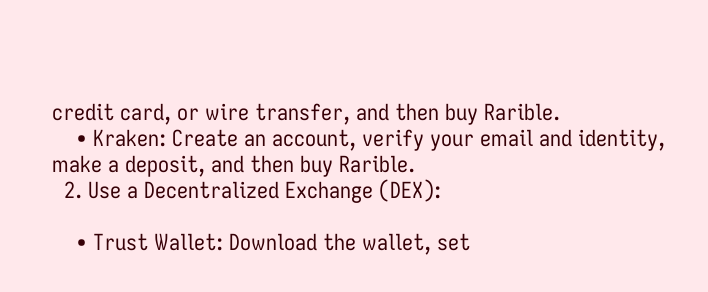credit card, or wire transfer, and then buy Rarible.
    • Kraken: Create an account, verify your email and identity, make a deposit, and then buy Rarible.
  2. Use a Decentralized Exchange (DEX):

    • Trust Wallet: Download the wallet, set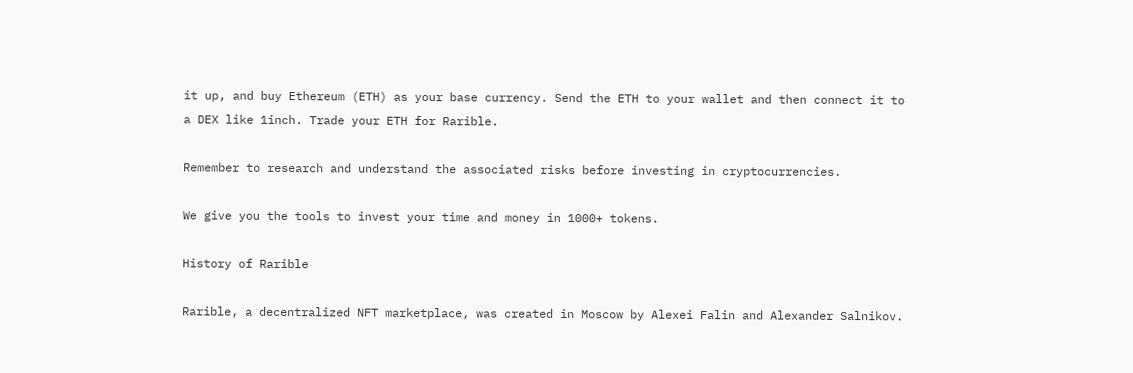it up, and buy Ethereum (ETH) as your base currency. Send the ETH to your wallet and then connect it to a DEX like 1inch. Trade your ETH for Rarible.

Remember to research and understand the associated risks before investing in cryptocurrencies.

We give you the tools to invest your time and money in 1000+ tokens.

History of Rarible

Rarible, a decentralized NFT marketplace, was created in Moscow by Alexei Falin and Alexander Salnikov.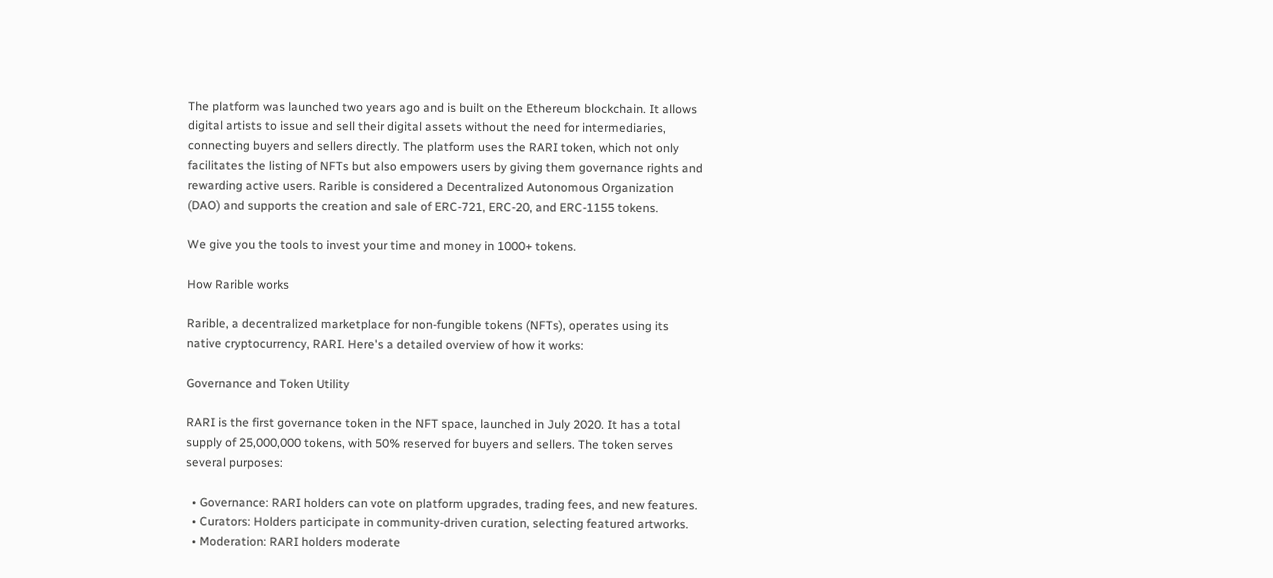The platform was launched two years ago and is built on the Ethereum blockchain. It allows digital artists to issue and sell their digital assets without the need for intermediaries, connecting buyers and sellers directly. The platform uses the RARI token, which not only facilitates the listing of NFTs but also empowers users by giving them governance rights and rewarding active users. Rarible is considered a Decentralized Autonomous Organization (DAO) and supports the creation and sale of ERC-721, ERC-20, and ERC-1155 tokens.

We give you the tools to invest your time and money in 1000+ tokens.

How Rarible works

Rarible, a decentralized marketplace for non-fungible tokens (NFTs), operates using its native cryptocurrency, RARI. Here's a detailed overview of how it works:

Governance and Token Utility

RARI is the first governance token in the NFT space, launched in July 2020. It has a total supply of 25,000,000 tokens, with 50% reserved for buyers and sellers. The token serves several purposes:

  • Governance: RARI holders can vote on platform upgrades, trading fees, and new features.
  • Curators: Holders participate in community-driven curation, selecting featured artworks.
  • Moderation: RARI holders moderate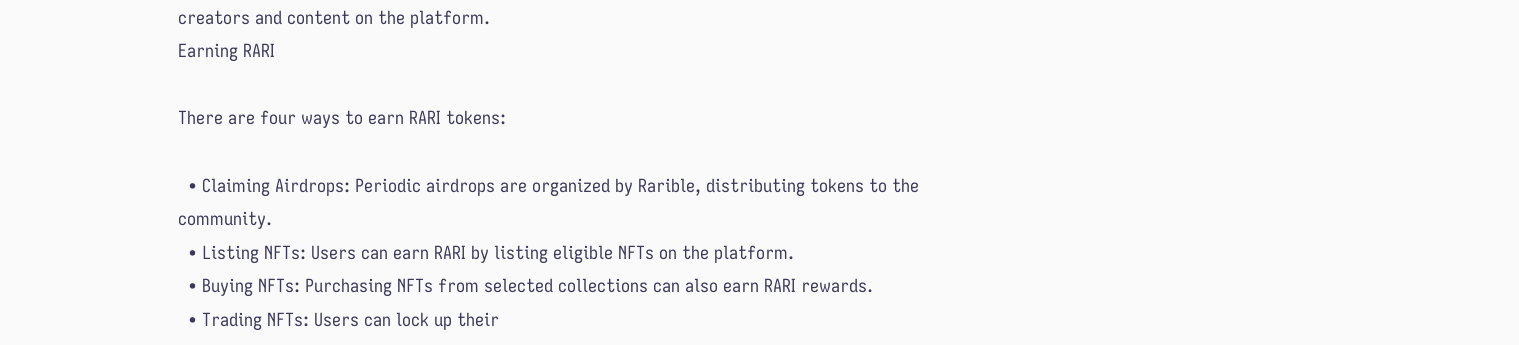creators and content on the platform.
Earning RARI

There are four ways to earn RARI tokens:

  • Claiming Airdrops: Periodic airdrops are organized by Rarible, distributing tokens to the community.
  • Listing NFTs: Users can earn RARI by listing eligible NFTs on the platform.
  • Buying NFTs: Purchasing NFTs from selected collections can also earn RARI rewards.
  • Trading NFTs: Users can lock up their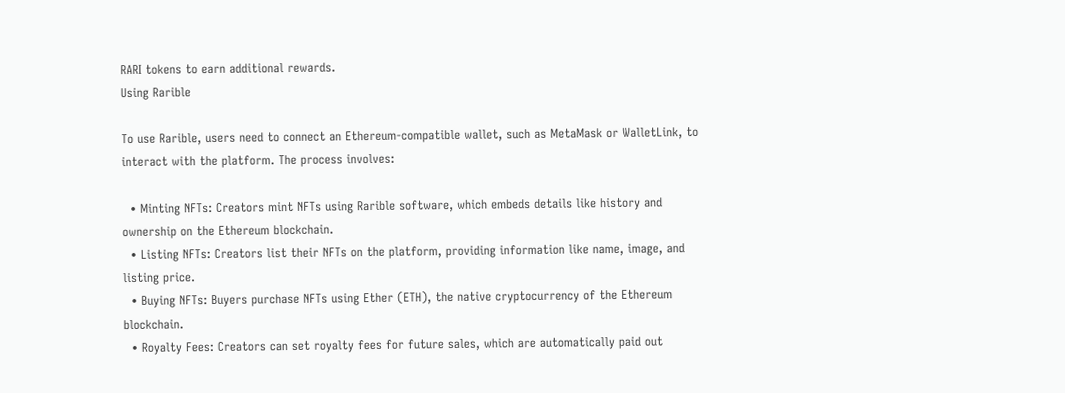RARI tokens to earn additional rewards.
Using Rarible

To use Rarible, users need to connect an Ethereum-compatible wallet, such as MetaMask or WalletLink, to interact with the platform. The process involves:

  • Minting NFTs: Creators mint NFTs using Rarible software, which embeds details like history and ownership on the Ethereum blockchain.
  • Listing NFTs: Creators list their NFTs on the platform, providing information like name, image, and listing price.
  • Buying NFTs: Buyers purchase NFTs using Ether (ETH), the native cryptocurrency of the Ethereum blockchain.
  • Royalty Fees: Creators can set royalty fees for future sales, which are automatically paid out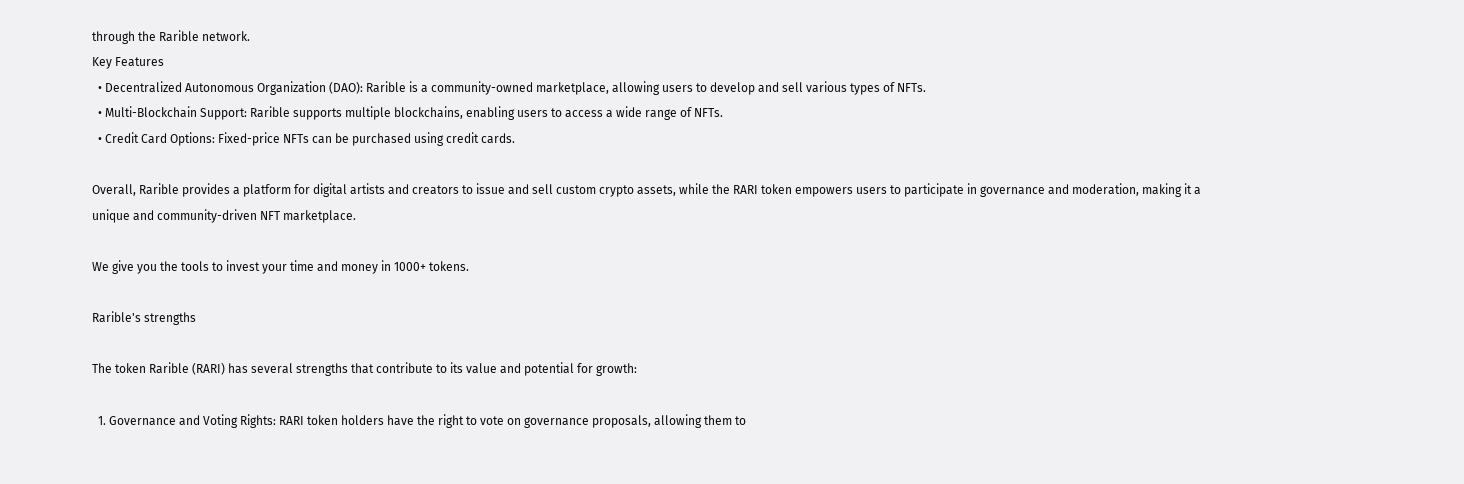through the Rarible network.
Key Features
  • Decentralized Autonomous Organization (DAO): Rarible is a community-owned marketplace, allowing users to develop and sell various types of NFTs.
  • Multi-Blockchain Support: Rarible supports multiple blockchains, enabling users to access a wide range of NFTs.
  • Credit Card Options: Fixed-price NFTs can be purchased using credit cards.

Overall, Rarible provides a platform for digital artists and creators to issue and sell custom crypto assets, while the RARI token empowers users to participate in governance and moderation, making it a unique and community-driven NFT marketplace.

We give you the tools to invest your time and money in 1000+ tokens.

Rarible's strengths

The token Rarible (RARI) has several strengths that contribute to its value and potential for growth:

  1. Governance and Voting Rights: RARI token holders have the right to vote on governance proposals, allowing them to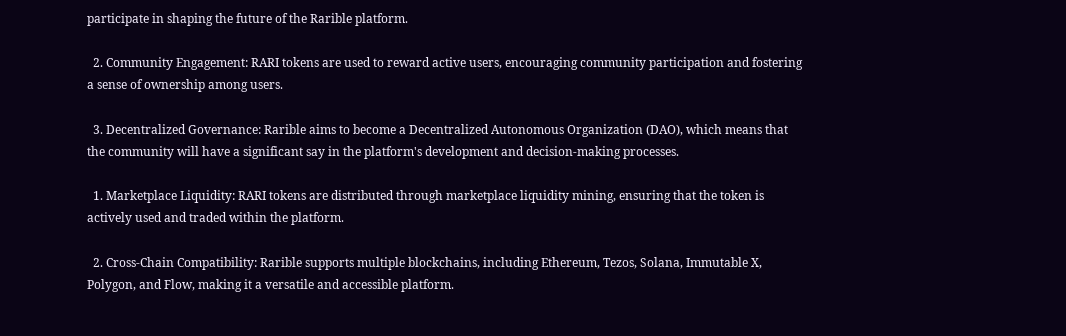participate in shaping the future of the Rarible platform.

  2. Community Engagement: RARI tokens are used to reward active users, encouraging community participation and fostering a sense of ownership among users.

  3. Decentralized Governance: Rarible aims to become a Decentralized Autonomous Organization (DAO), which means that the community will have a significant say in the platform's development and decision-making processes.

  1. Marketplace Liquidity: RARI tokens are distributed through marketplace liquidity mining, ensuring that the token is actively used and traded within the platform.

  2. Cross-Chain Compatibility: Rarible supports multiple blockchains, including Ethereum, Tezos, Solana, Immutable X, Polygon, and Flow, making it a versatile and accessible platform.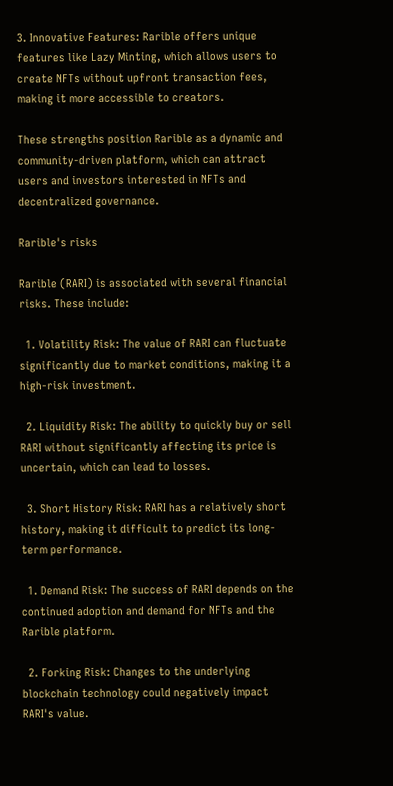3. Innovative Features: Rarible offers unique features like Lazy Minting, which allows users to create NFTs without upfront transaction fees, making it more accessible to creators.

These strengths position Rarible as a dynamic and community-driven platform, which can attract users and investors interested in NFTs and decentralized governance.

Rarible's risks

Rarible (RARI) is associated with several financial risks. These include:

  1. Volatility Risk: The value of RARI can fluctuate significantly due to market conditions, making it a high-risk investment.

  2. Liquidity Risk: The ability to quickly buy or sell RARI without significantly affecting its price is uncertain, which can lead to losses.

  3. Short History Risk: RARI has a relatively short history, making it difficult to predict its long-term performance.

  1. Demand Risk: The success of RARI depends on the continued adoption and demand for NFTs and the Rarible platform.

  2. Forking Risk: Changes to the underlying blockchain technology could negatively impact RARI's value.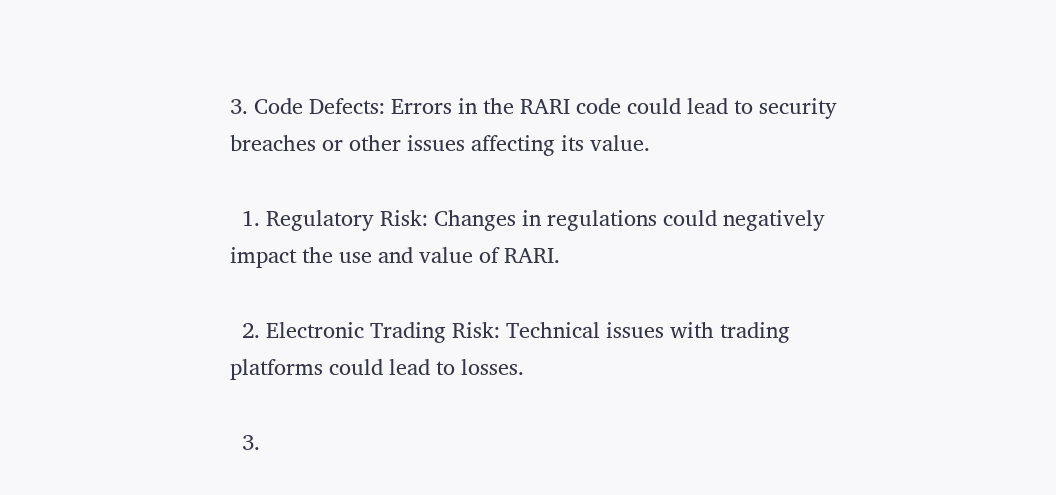3. Code Defects: Errors in the RARI code could lead to security breaches or other issues affecting its value.

  1. Regulatory Risk: Changes in regulations could negatively impact the use and value of RARI.

  2. Electronic Trading Risk: Technical issues with trading platforms could lead to losses.

  3.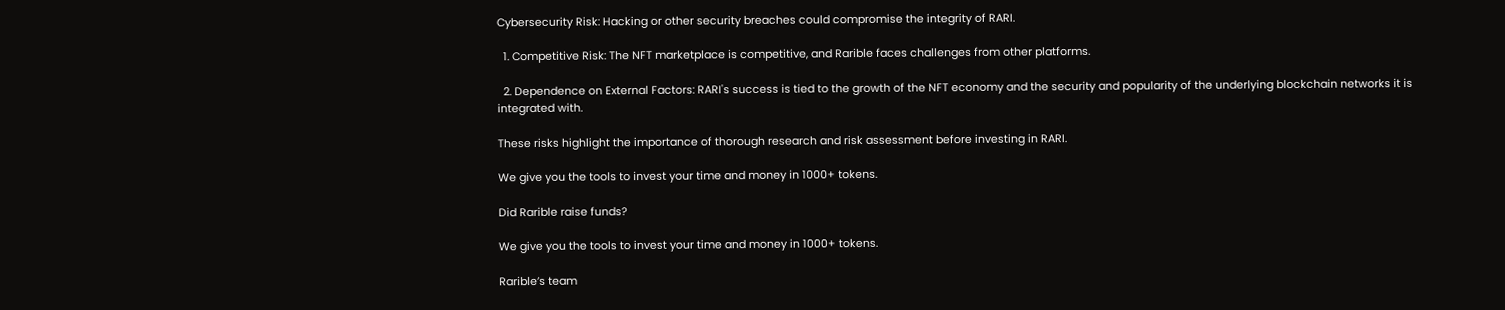Cybersecurity Risk: Hacking or other security breaches could compromise the integrity of RARI.

  1. Competitive Risk: The NFT marketplace is competitive, and Rarible faces challenges from other platforms.

  2. Dependence on External Factors: RARI's success is tied to the growth of the NFT economy and the security and popularity of the underlying blockchain networks it is integrated with.

These risks highlight the importance of thorough research and risk assessment before investing in RARI.

We give you the tools to invest your time and money in 1000+ tokens.

Did Rarible raise funds?

We give you the tools to invest your time and money in 1000+ tokens.

Rarible’s team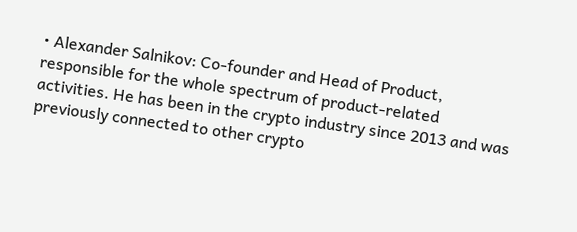• Alexander Salnikov: Co-founder and Head of Product, responsible for the whole spectrum of product-related activities. He has been in the crypto industry since 2013 and was previously connected to other crypto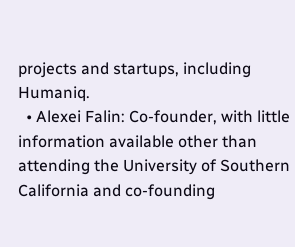projects and startups, including Humaniq.
  • Alexei Falin: Co-founder, with little information available other than attending the University of Southern California and co-founding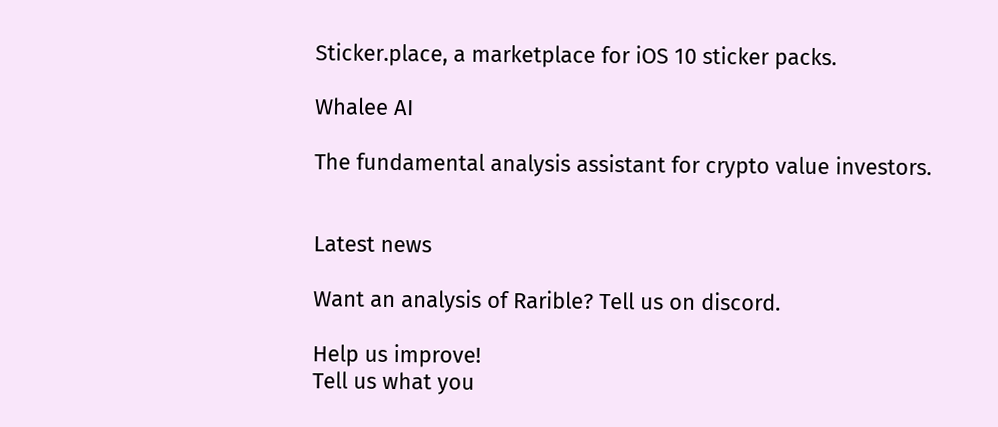Sticker.place, a marketplace for iOS 10 sticker packs.

Whalee AI

The fundamental analysis assistant for crypto value investors.


Latest news

Want an analysis of Rarible? Tell us on discord.

Help us improve!
Tell us what you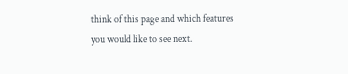think of this page and which features you would like to see next.